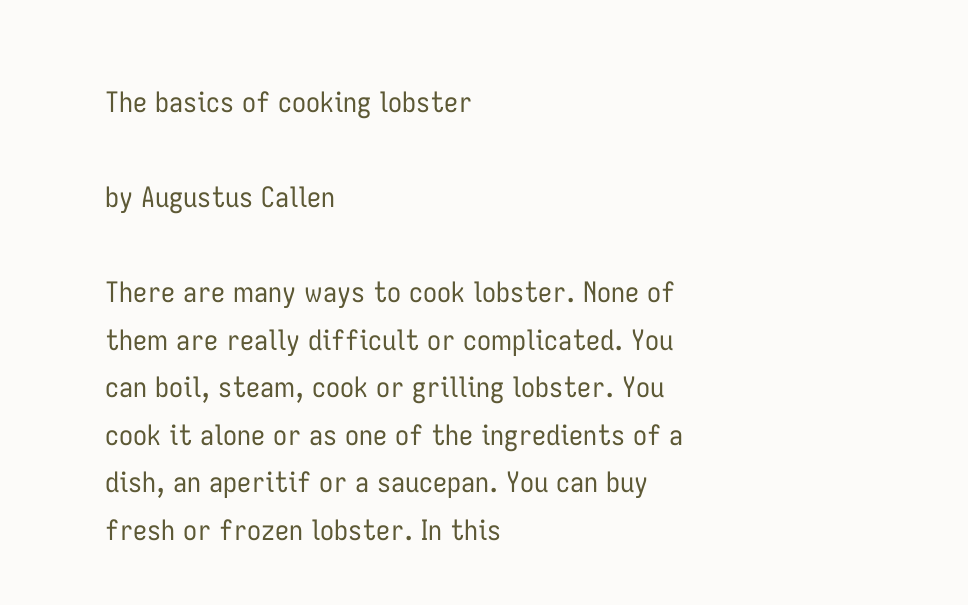The basics of cooking lobster

by Augustus Callen

There are many ways to cook lobster. None of them are really difficult or complicated. You can boil, steam, cook or grilling lobster. You cook it alone or as one of the ingredients of a dish, an aperitif or a saucepan. You can buy fresh or frozen lobster. In this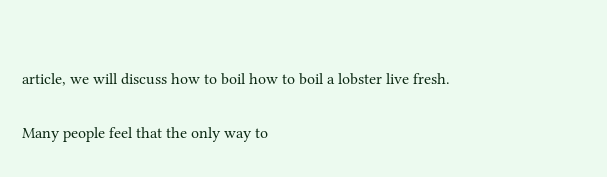article, we will discuss how to boil how to boil a lobster live fresh.

Many people feel that the only way to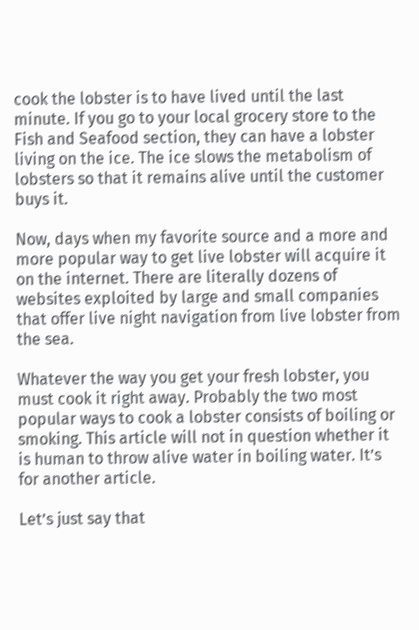cook the lobster is to have lived until the last minute. If you go to your local grocery store to the Fish and Seafood section, they can have a lobster living on the ice. The ice slows the metabolism of lobsters so that it remains alive until the customer buys it.

Now, days when my favorite source and a more and more popular way to get live lobster will acquire it on the internet. There are literally dozens of websites exploited by large and small companies that offer live night navigation from live lobster from the sea.

Whatever the way you get your fresh lobster, you must cook it right away. Probably the two most popular ways to cook a lobster consists of boiling or smoking. This article will not in question whether it is human to throw alive water in boiling water. It’s for another article.

Let’s just say that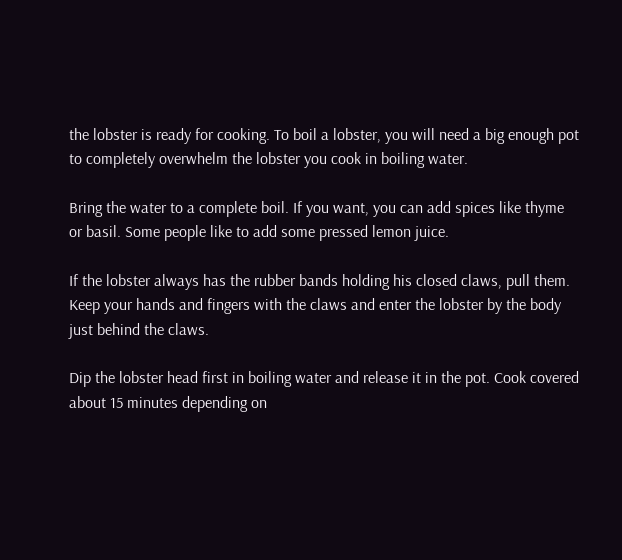the lobster is ready for cooking. To boil a lobster, you will need a big enough pot to completely overwhelm the lobster you cook in boiling water.

Bring the water to a complete boil. If you want, you can add spices like thyme or basil. Some people like to add some pressed lemon juice.

If the lobster always has the rubber bands holding his closed claws, pull them. Keep your hands and fingers with the claws and enter the lobster by the body just behind the claws.

Dip the lobster head first in boiling water and release it in the pot. Cook covered about 15 minutes depending on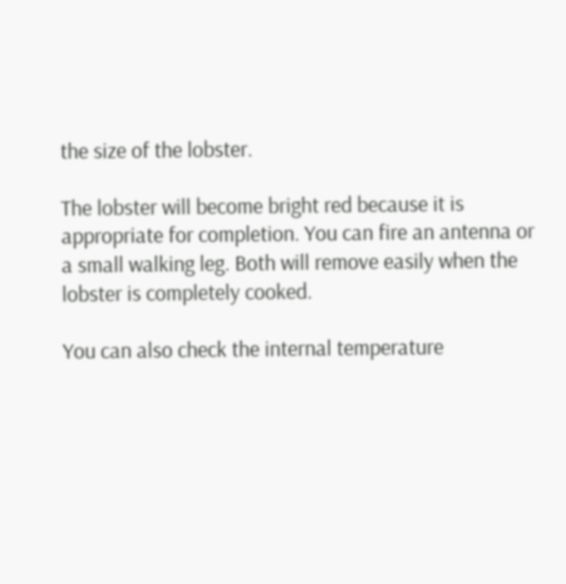the size of the lobster.

The lobster will become bright red because it is appropriate for completion. You can fire an antenna or a small walking leg. Both will remove easily when the lobster is completely cooked.

You can also check the internal temperature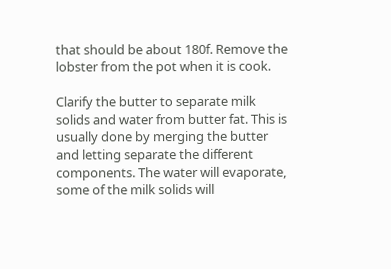that should be about 180f. Remove the lobster from the pot when it is cook.

Clarify the butter to separate milk solids and water from butter fat. This is usually done by merging the butter and letting separate the different components. The water will evaporate, some of the milk solids will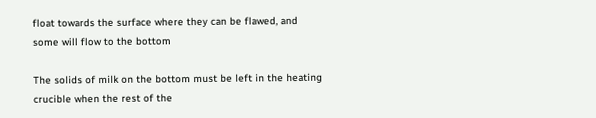float towards the surface where they can be flawed, and some will flow to the bottom

The solids of milk on the bottom must be left in the heating crucible when the rest of the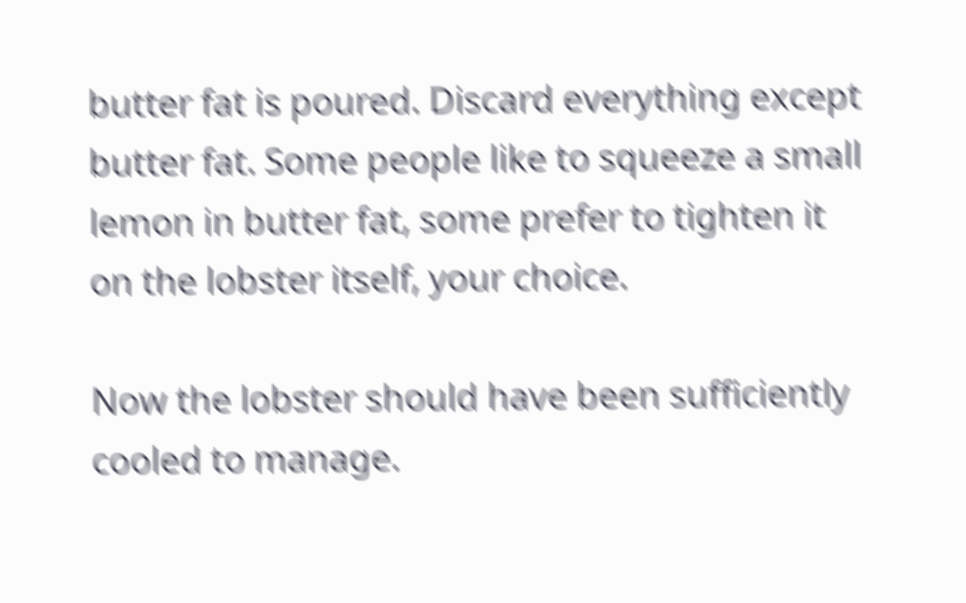butter fat is poured. Discard everything except butter fat. Some people like to squeeze a small lemon in butter fat, some prefer to tighten it on the lobster itself, your choice.

Now the lobster should have been sufficiently cooled to manage.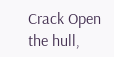Crack Open the hull,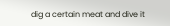dig a certain meat and dive it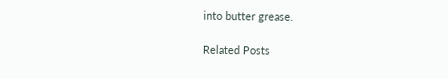into butter grease.

Related Posts